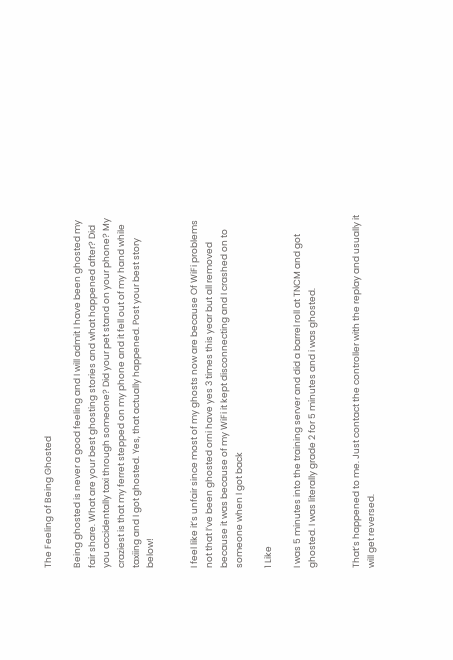The Feeling of Being Ghosted

Being ghosted is never a good feeling and I will admit I have been ghosted my fair share. What are your best ghosting stories and what happened after? Did you accidentally taxi through someone? Did your pet stand on your phone? My craziest is that my ferret stepped on my phone and it fell out of my hand while taxiing and I got ghosted. Yes, that actually happened. Post your best story below!


I feel like it’s unfair since most of my ghosts now are because Of WiFi problems not that I’ve been ghosted orni have yes 3 times this year but all removed because it was because of my WiFi it kept disconnecting and I crashed on to someone when I got back

1 Like

I was 5 minutes into the training server and did a barrel roll at TNCM and got ghosted. I was literally grade 2 for 5 minutes and i was ghosted.


That’s happened to me. Just contact the controller with the replay and usually it will get reversed.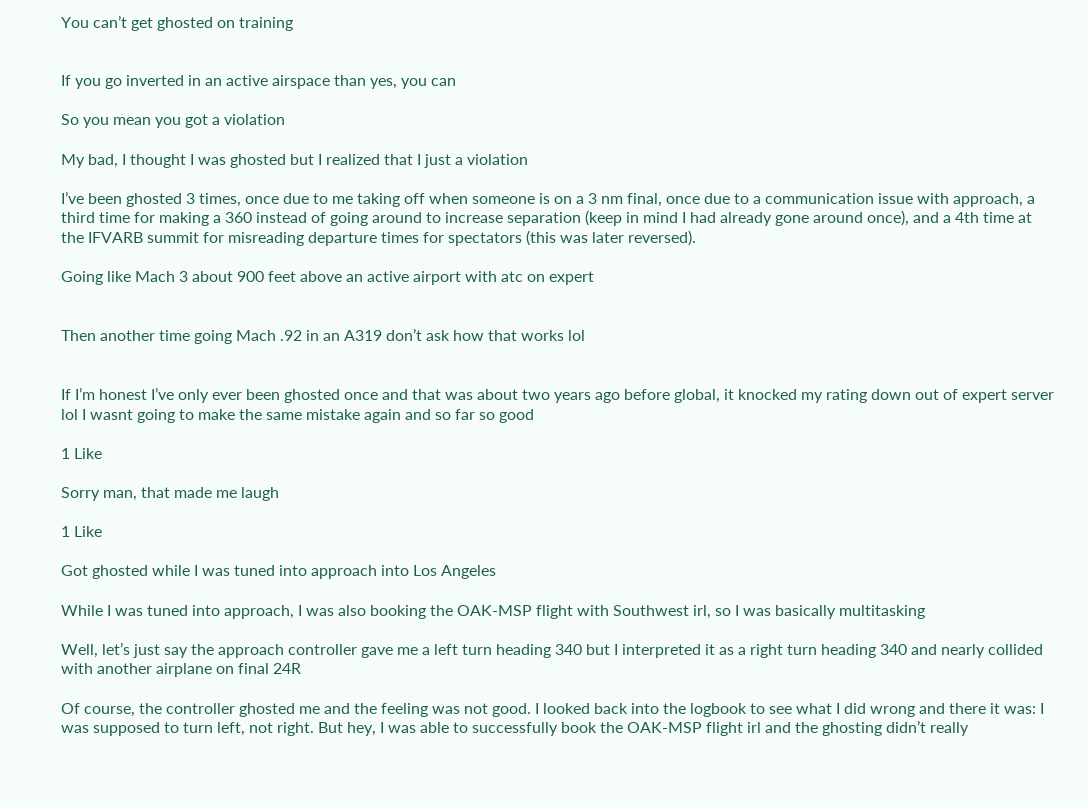You can’t get ghosted on training


If you go inverted in an active airspace than yes, you can

So you mean you got a violation

My bad, I thought I was ghosted but I realized that I just a violation

I’ve been ghosted 3 times, once due to me taking off when someone is on a 3 nm final, once due to a communication issue with approach, a third time for making a 360 instead of going around to increase separation (keep in mind I had already gone around once), and a 4th time at the IFVARB summit for misreading departure times for spectators (this was later reversed).

Going like Mach 3 about 900 feet above an active airport with atc on expert


Then another time going Mach .92 in an A319 don’t ask how that works lol


If I’m honest I’ve only ever been ghosted once and that was about two years ago before global, it knocked my rating down out of expert server lol I wasnt going to make the same mistake again and so far so good

1 Like

Sorry man, that made me laugh

1 Like

Got ghosted while I was tuned into approach into Los Angeles

While I was tuned into approach, I was also booking the OAK-MSP flight with Southwest irl, so I was basically multitasking

Well, let’s just say the approach controller gave me a left turn heading 340 but I interpreted it as a right turn heading 340 and nearly collided with another airplane on final 24R

Of course, the controller ghosted me and the feeling was not good. I looked back into the logbook to see what I did wrong and there it was: I was supposed to turn left, not right. But hey, I was able to successfully book the OAK-MSP flight irl and the ghosting didn’t really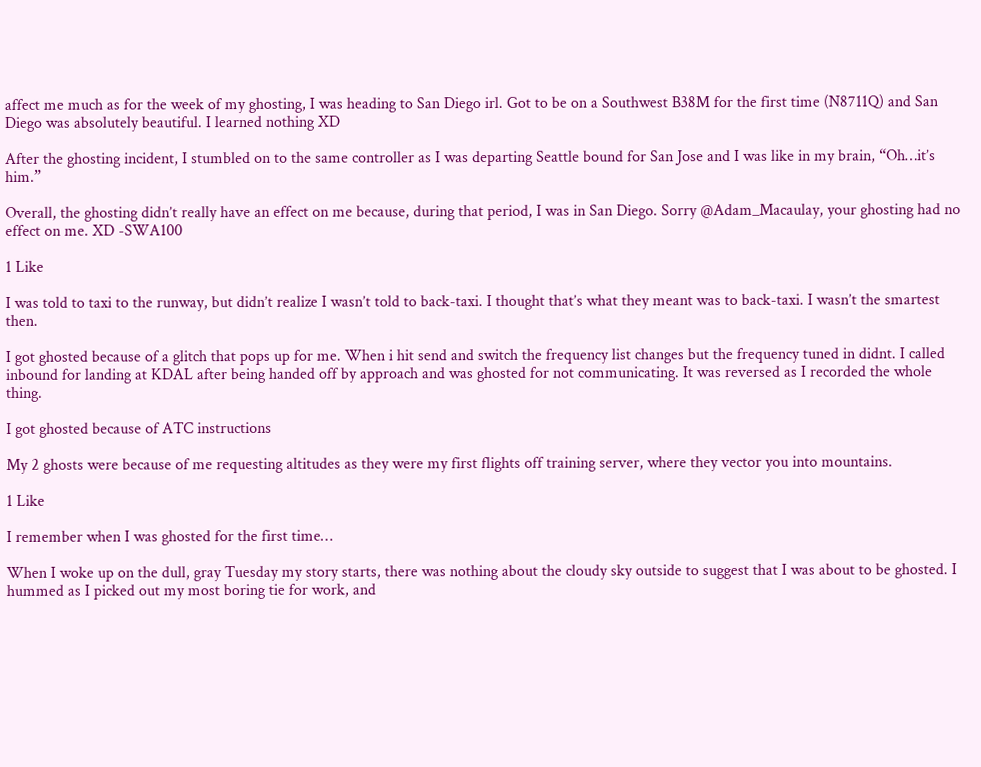affect me much as for the week of my ghosting, I was heading to San Diego irl. Got to be on a Southwest B38M for the first time (N8711Q) and San Diego was absolutely beautiful. I learned nothing XD

After the ghosting incident, I stumbled on to the same controller as I was departing Seattle bound for San Jose and I was like in my brain, “Oh…it’s him.”

Overall, the ghosting didn’t really have an effect on me because, during that period, I was in San Diego. Sorry @Adam_Macaulay, your ghosting had no effect on me. XD -SWA100

1 Like

I was told to taxi to the runway, but didn’t realize I wasn’t told to back-taxi. I thought that’s what they meant was to back-taxi. I wasn’t the smartest then.

I got ghosted because of a glitch that pops up for me. When i hit send and switch the frequency list changes but the frequency tuned in didnt. I called inbound for landing at KDAL after being handed off by approach and was ghosted for not communicating. It was reversed as I recorded the whole thing.

I got ghosted because of ATC instructions

My 2 ghosts were because of me requesting altitudes as they were my first flights off training server, where they vector you into mountains.

1 Like

I remember when I was ghosted for the first time…

When I woke up on the dull, gray Tuesday my story starts, there was nothing about the cloudy sky outside to suggest that I was about to be ghosted. I hummed as I picked out my most boring tie for work, and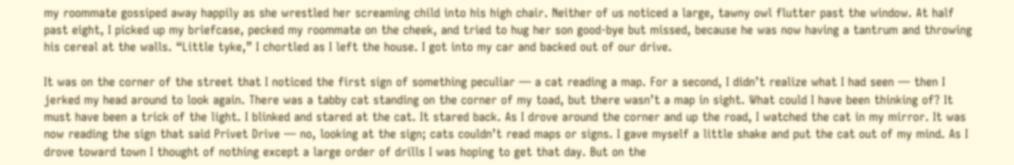my roommate gossiped away happily as she wrestled her screaming child into his high chair. Neither of us noticed a large, tawny owl flutter past the window. At half past eight, I picked up my briefcase, pecked my roommate on the cheek, and tried to hug her son good-bye but missed, because he was now having a tantrum and throwing his cereal at the walls. “Little tyke,” I chortled as I left the house. I got into my car and backed out of our drive.

It was on the corner of the street that I noticed the first sign of something peculiar — a cat reading a map. For a second, I didn’t realize what I had seen — then I jerked my head around to look again. There was a tabby cat standing on the corner of my toad, but there wasn’t a map in sight. What could I have been thinking of? It must have been a trick of the light. I blinked and stared at the cat. It stared back. As I drove around the corner and up the road, I watched the cat in my mirror. It was now reading the sign that said Privet Drive — no, looking at the sign; cats couldn’t read maps or signs. I gave myself a little shake and put the cat out of my mind. As I drove toward town I thought of nothing except a large order of drills I was hoping to get that day. But on the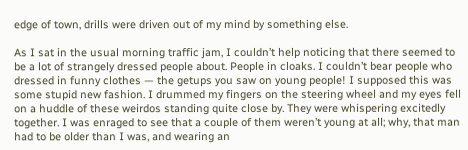edge of town, drills were driven out of my mind by something else.

As I sat in the usual morning traffic jam, I couldn’t help noticing that there seemed to be a lot of strangely dressed people about. People in cloaks. I couldn’t bear people who dressed in funny clothes — the getups you saw on young people! I supposed this was some stupid new fashion. I drummed my fingers on the steering wheel and my eyes fell on a huddle of these weirdos standing quite close by. They were whispering excitedly together. I was enraged to see that a couple of them weren’t young at all; why, that man had to be older than I was, and wearing an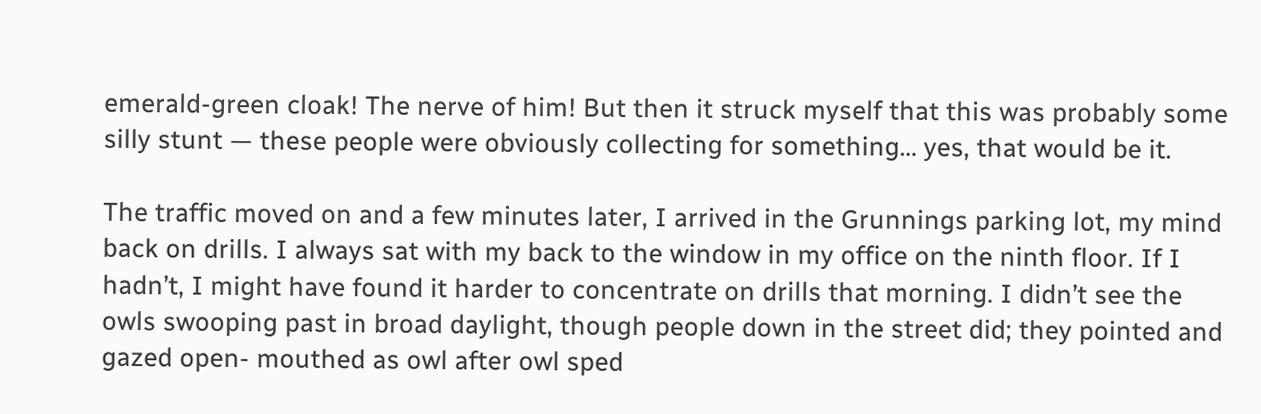emerald-green cloak! The nerve of him! But then it struck myself that this was probably some silly stunt — these people were obviously collecting for something… yes, that would be it.

The traffic moved on and a few minutes later, I arrived in the Grunnings parking lot, my mind back on drills. I always sat with my back to the window in my office on the ninth floor. If I hadn’t, I might have found it harder to concentrate on drills that morning. I didn’t see the owls swooping past in broad daylight, though people down in the street did; they pointed and gazed open- mouthed as owl after owl sped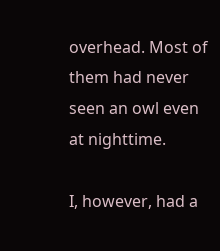overhead. Most of them had never seen an owl even at nighttime.

I, however, had a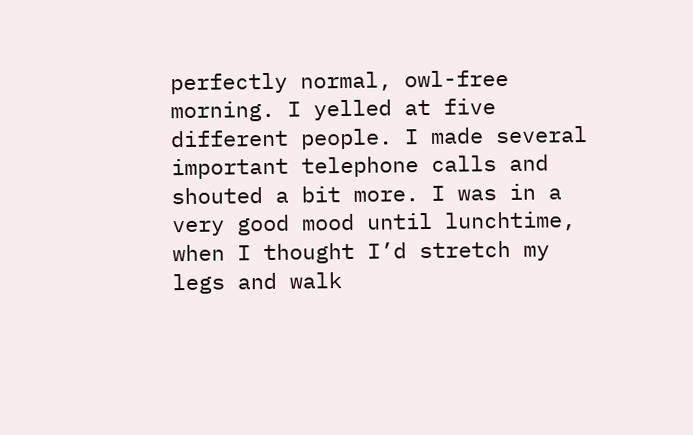perfectly normal, owl-free morning. I yelled at five different people. I made several important telephone calls and shouted a bit more. I was in a very good mood until lunchtime, when I thought I’d stretch my legs and walk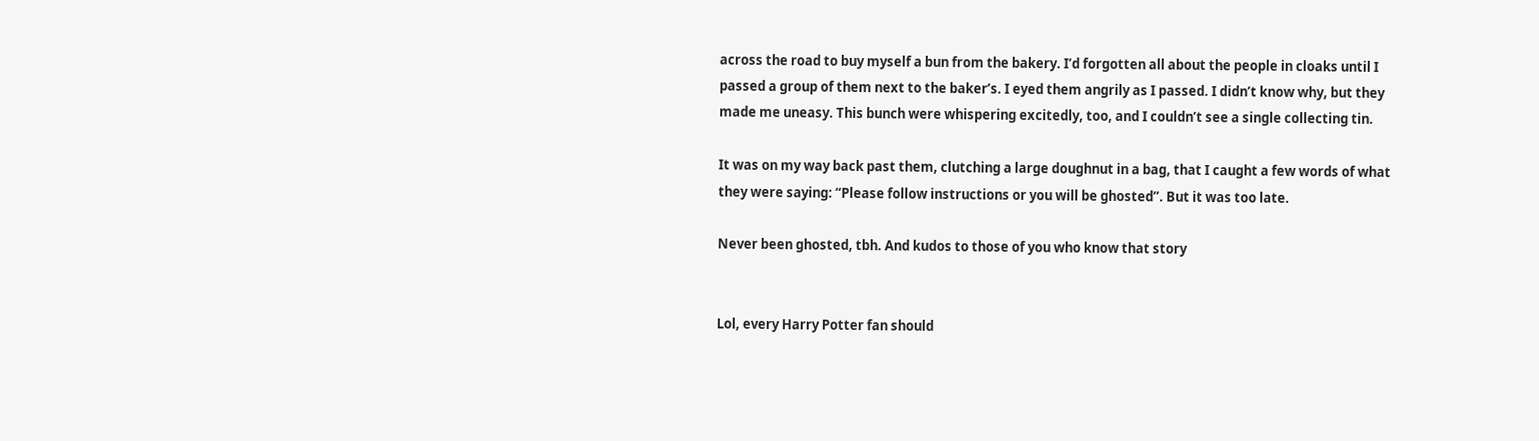across the road to buy myself a bun from the bakery. I’d forgotten all about the people in cloaks until I passed a group of them next to the baker’s. I eyed them angrily as I passed. I didn’t know why, but they made me uneasy. This bunch were whispering excitedly, too, and I couldn’t see a single collecting tin.

It was on my way back past them, clutching a large doughnut in a bag, that I caught a few words of what they were saying: “Please follow instructions or you will be ghosted”. But it was too late.

Never been ghosted, tbh. And kudos to those of you who know that story


Lol, every Harry Potter fan should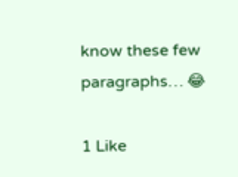know these few paragraphs… 😂

1 Like